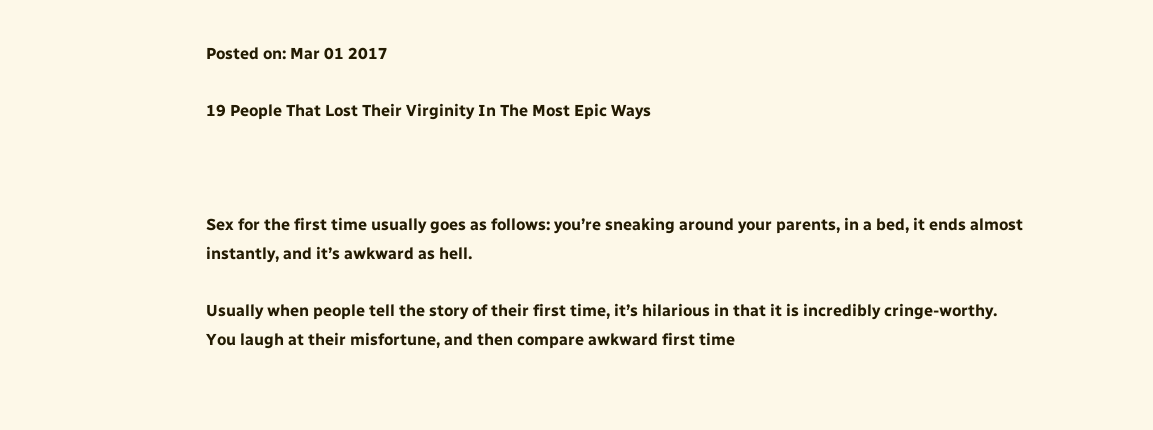Posted on: Mar 01 2017

19 People That Lost Their Virginity In The Most Epic Ways



Sex for the first time usually goes as follows: you’re sneaking around your parents, in a bed, it ends almost instantly, and it’s awkward as hell.

Usually when people tell the story of their first time, it’s hilarious in that it is incredibly cringe-worthy. You laugh at their misfortune, and then compare awkward first time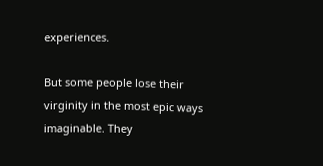experiences.

But some people lose their virginity in the most epic ways imaginable. They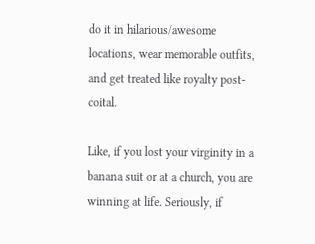do it in hilarious/awesome locations, wear memorable outfits, and get treated like royalty post-coital.

Like, if you lost your virginity in a banana suit or at a church, you are winning at life. Seriously, if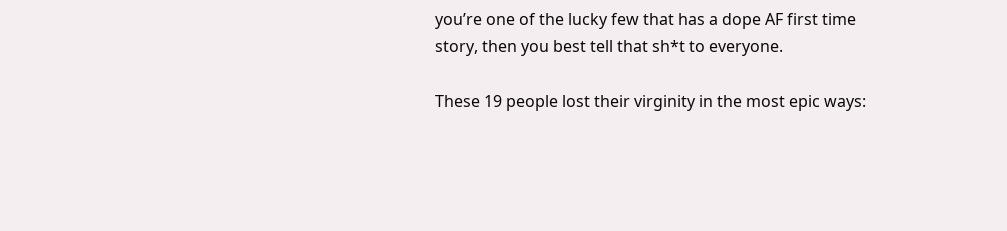you’re one of the lucky few that has a dope AF first time story, then you best tell that sh*t to everyone.

These 19 people lost their virginity in the most epic ways: